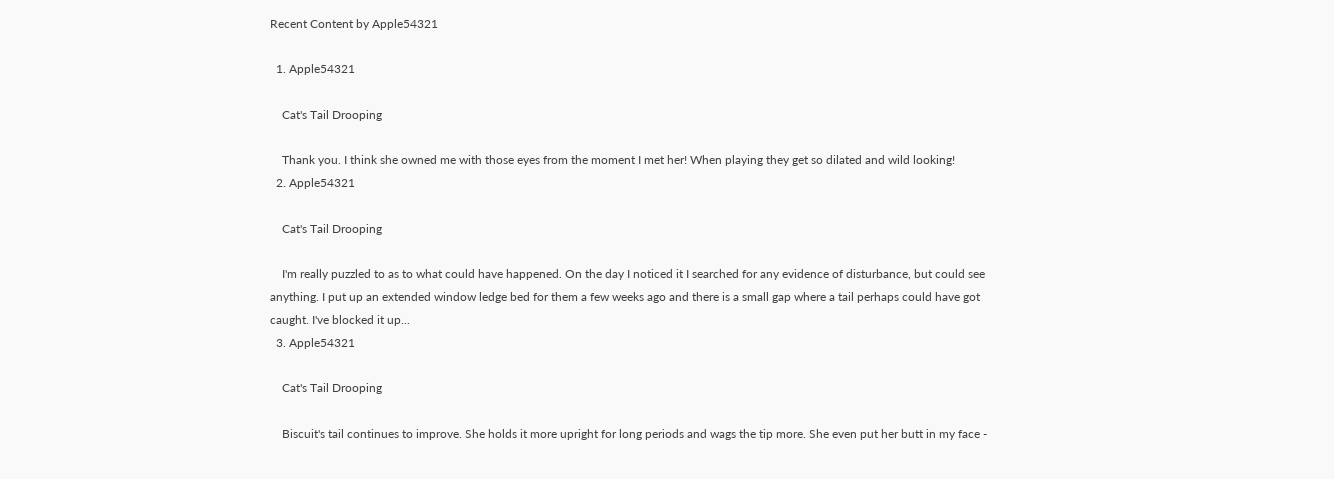Recent Content by Apple54321

  1. Apple54321

    Cat's Tail Drooping

    Thank you. I think she owned me with those eyes from the moment I met her! When playing they get so dilated and wild looking!
  2. Apple54321

    Cat's Tail Drooping

    I'm really puzzled to as to what could have happened. On the day I noticed it I searched for any evidence of disturbance, but could see anything. I put up an extended window ledge bed for them a few weeks ago and there is a small gap where a tail perhaps could have got caught. I've blocked it up...
  3. Apple54321

    Cat's Tail Drooping

    Biscuit's tail continues to improve. She holds it more upright for long periods and wags the tip more. She even put her butt in my face -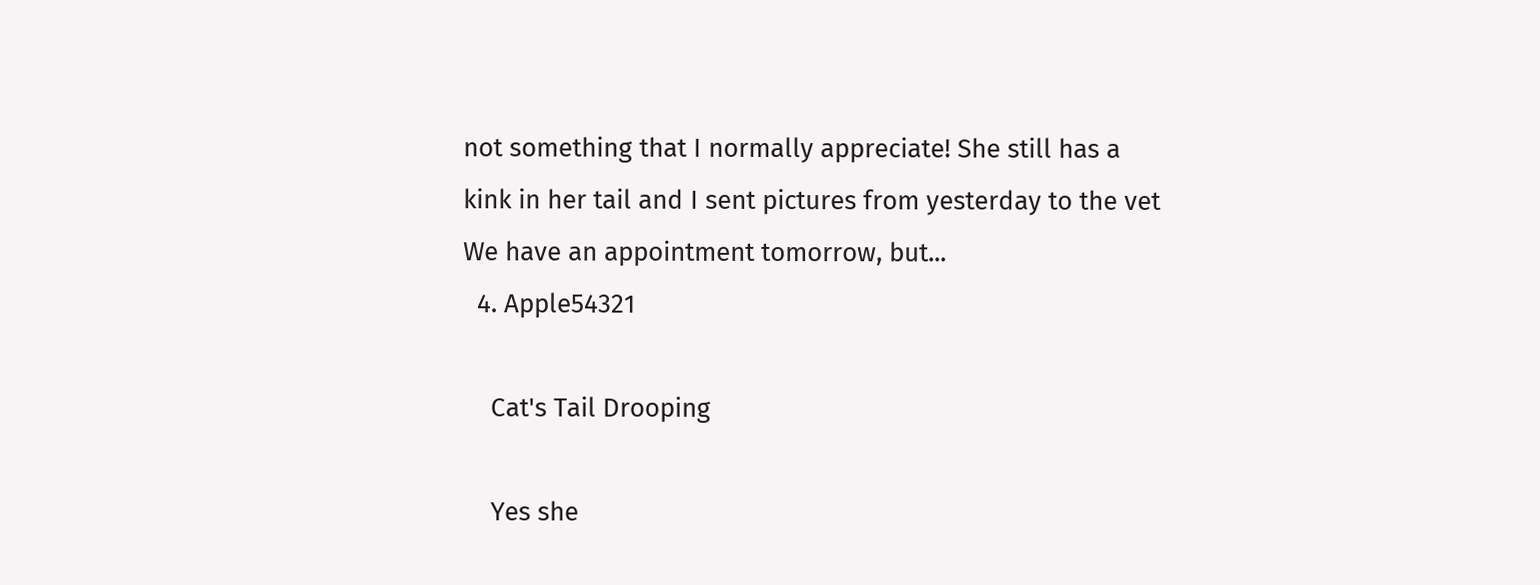not something that I normally appreciate! She still has a kink in her tail and I sent pictures from yesterday to the vet We have an appointment tomorrow, but...
  4. Apple54321

    Cat's Tail Drooping

    Yes she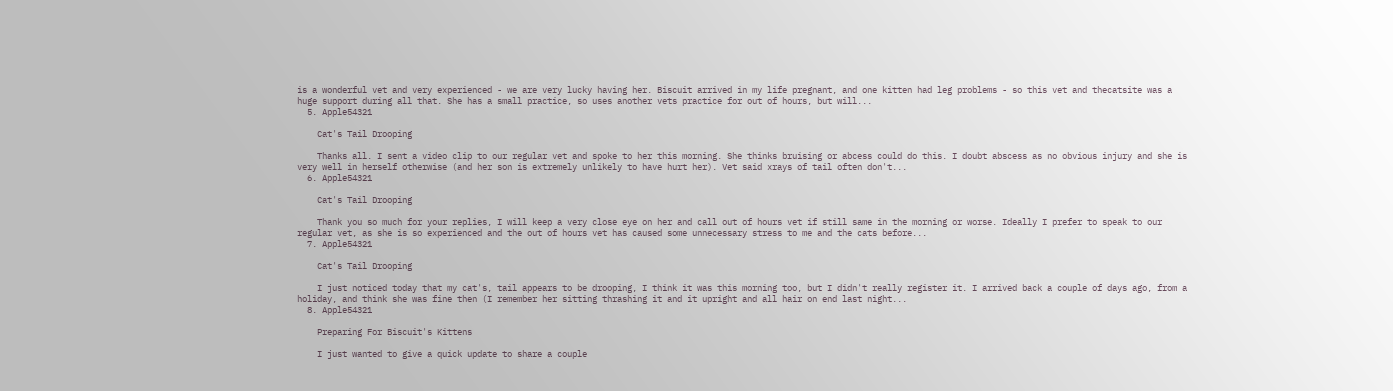is a wonderful vet and very experienced - we are very lucky having her. Biscuit arrived in my life pregnant, and one kitten had leg problems - so this vet and thecatsite was a huge support during all that. She has a small practice, so uses another vets practice for out of hours, but will...
  5. Apple54321

    Cat's Tail Drooping

    Thanks all. I sent a video clip to our regular vet and spoke to her this morning. She thinks bruising or abcess could do this. I doubt abscess as no obvious injury and she is very well in herself otherwise (and her son is extremely unlikely to have hurt her). Vet said xrays of tail often don't...
  6. Apple54321

    Cat's Tail Drooping

    Thank you so much for your replies, I will keep a very close eye on her and call out of hours vet if still same in the morning or worse. Ideally I prefer to speak to our regular vet, as she is so experienced and the out of hours vet has caused some unnecessary stress to me and the cats before...
  7. Apple54321

    Cat's Tail Drooping

    I just noticed today that my cat's, tail appears to be drooping, I think it was this morning too, but I didn't really register it. I arrived back a couple of days ago, from a holiday, and think she was fine then (I remember her sitting thrashing it and it upright and all hair on end last night...
  8. Apple54321

    Preparing For Biscuit's Kittens

    I just wanted to give a quick update to share a couple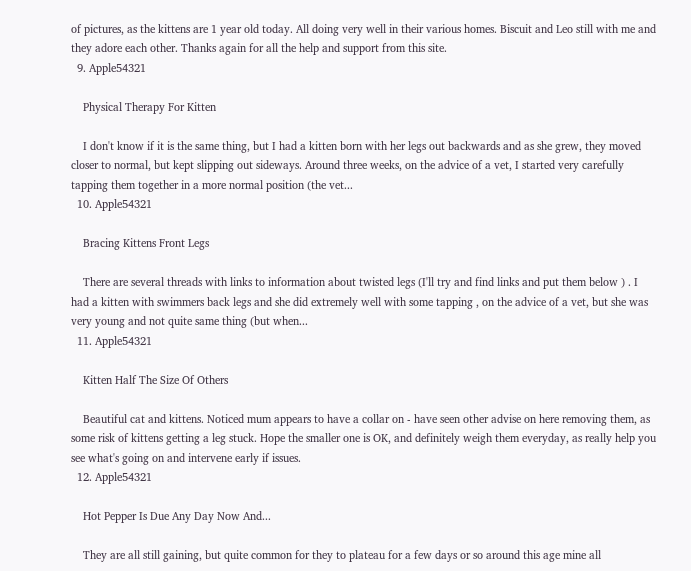of pictures, as the kittens are 1 year old today. All doing very well in their various homes. Biscuit and Leo still with me and they adore each other. Thanks again for all the help and support from this site.
  9. Apple54321

    Physical Therapy For Kitten

    I don't know if it is the same thing, but I had a kitten born with her legs out backwards and as she grew, they moved closer to normal, but kept slipping out sideways. Around three weeks, on the advice of a vet, I started very carefully tapping them together in a more normal position (the vet...
  10. Apple54321

    Bracing Kittens Front Legs

    There are several threads with links to information about twisted legs (I'll try and find links and put them below ) . I had a kitten with swimmers back legs and she did extremely well with some tapping , on the advice of a vet, but she was very young and not quite same thing (but when...
  11. Apple54321

    Kitten Half The Size Of Others

    Beautiful cat and kittens. Noticed mum appears to have a collar on - have seen other advise on here removing them, as some risk of kittens getting a leg stuck. Hope the smaller one is OK, and definitely weigh them everyday, as really help you see what's going on and intervene early if issues.
  12. Apple54321

    Hot Pepper Is Due Any Day Now And...

    They are all still gaining, but quite common for they to plateau for a few days or so around this age mine all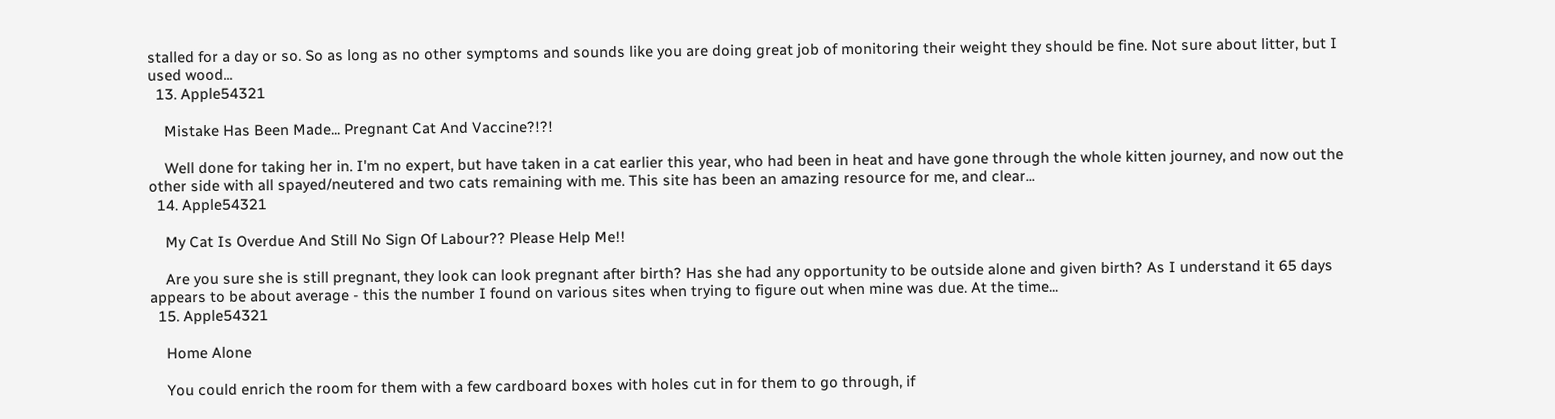stalled for a day or so. So as long as no other symptoms and sounds like you are doing great job of monitoring their weight they should be fine. Not sure about litter, but I used wood...
  13. Apple54321

    Mistake Has Been Made... Pregnant Cat And Vaccine?!?!

    Well done for taking her in. I'm no expert, but have taken in a cat earlier this year, who had been in heat and have gone through the whole kitten journey, and now out the other side with all spayed/neutered and two cats remaining with me. This site has been an amazing resource for me, and clear...
  14. Apple54321

    My Cat Is Overdue And Still No Sign Of Labour?? Please Help Me!!

    Are you sure she is still pregnant, they look can look pregnant after birth? Has she had any opportunity to be outside alone and given birth? As I understand it 65 days appears to be about average - this the number I found on various sites when trying to figure out when mine was due. At the time...
  15. Apple54321

    Home Alone

    You could enrich the room for them with a few cardboard boxes with holes cut in for them to go through, if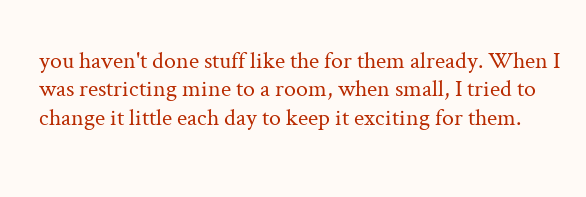you haven't done stuff like the for them already. When I was restricting mine to a room, when small, I tried to change it little each day to keep it exciting for them.